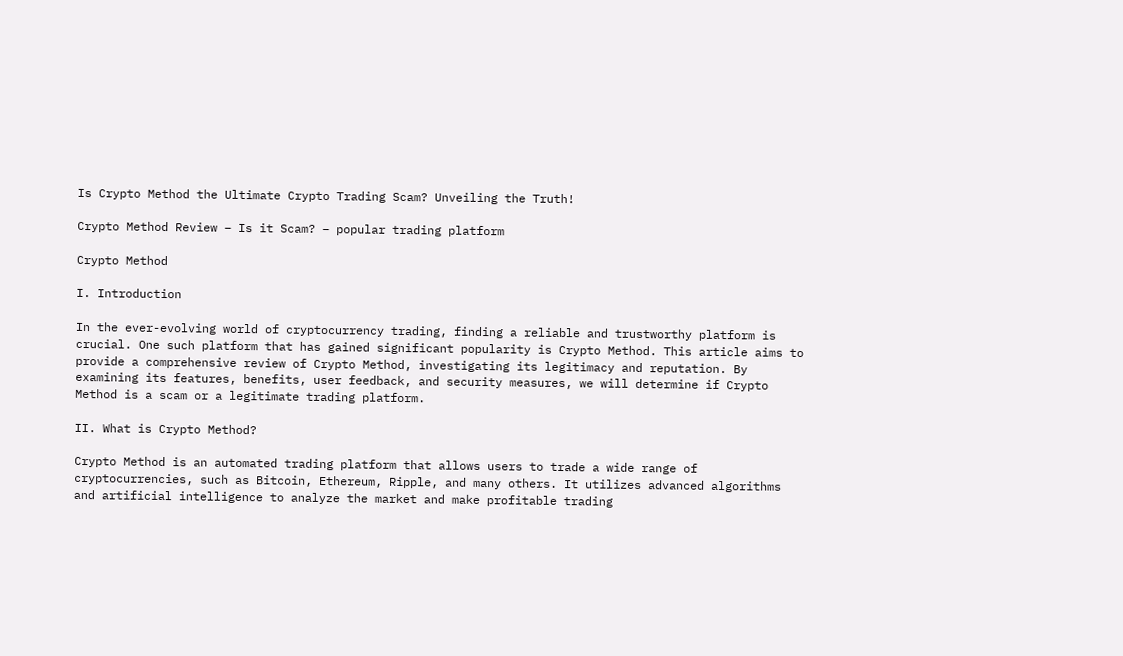Is Crypto Method the Ultimate Crypto Trading Scam? Unveiling the Truth!

Crypto Method Review – Is it Scam? – popular trading platform

Crypto Method

I. Introduction

In the ever-evolving world of cryptocurrency trading, finding a reliable and trustworthy platform is crucial. One such platform that has gained significant popularity is Crypto Method. This article aims to provide a comprehensive review of Crypto Method, investigating its legitimacy and reputation. By examining its features, benefits, user feedback, and security measures, we will determine if Crypto Method is a scam or a legitimate trading platform.

II. What is Crypto Method?

Crypto Method is an automated trading platform that allows users to trade a wide range of cryptocurrencies, such as Bitcoin, Ethereum, Ripple, and many others. It utilizes advanced algorithms and artificial intelligence to analyze the market and make profitable trading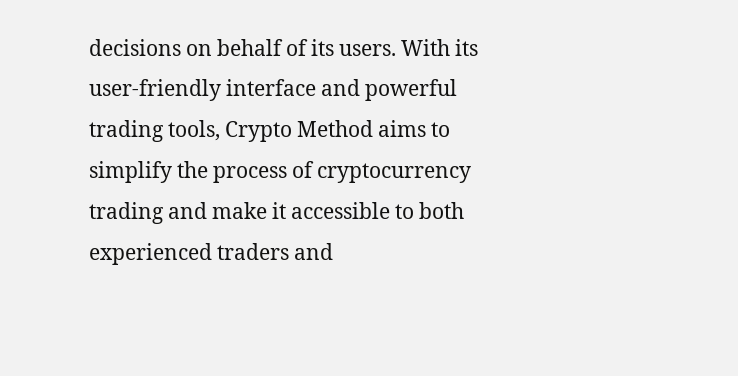decisions on behalf of its users. With its user-friendly interface and powerful trading tools, Crypto Method aims to simplify the process of cryptocurrency trading and make it accessible to both experienced traders and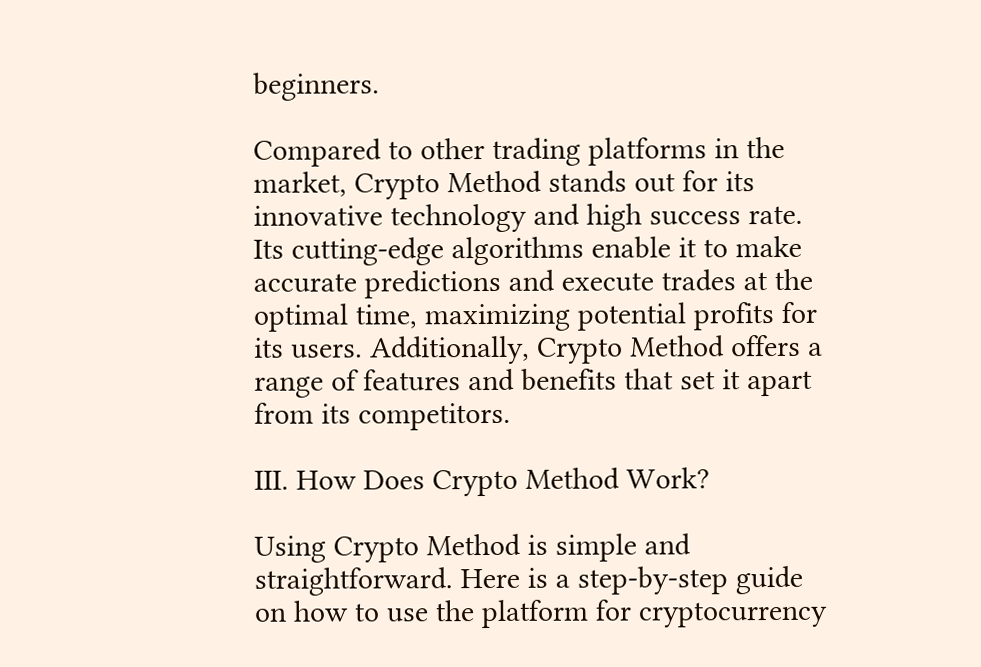beginners.

Compared to other trading platforms in the market, Crypto Method stands out for its innovative technology and high success rate. Its cutting-edge algorithms enable it to make accurate predictions and execute trades at the optimal time, maximizing potential profits for its users. Additionally, Crypto Method offers a range of features and benefits that set it apart from its competitors.

III. How Does Crypto Method Work?

Using Crypto Method is simple and straightforward. Here is a step-by-step guide on how to use the platform for cryptocurrency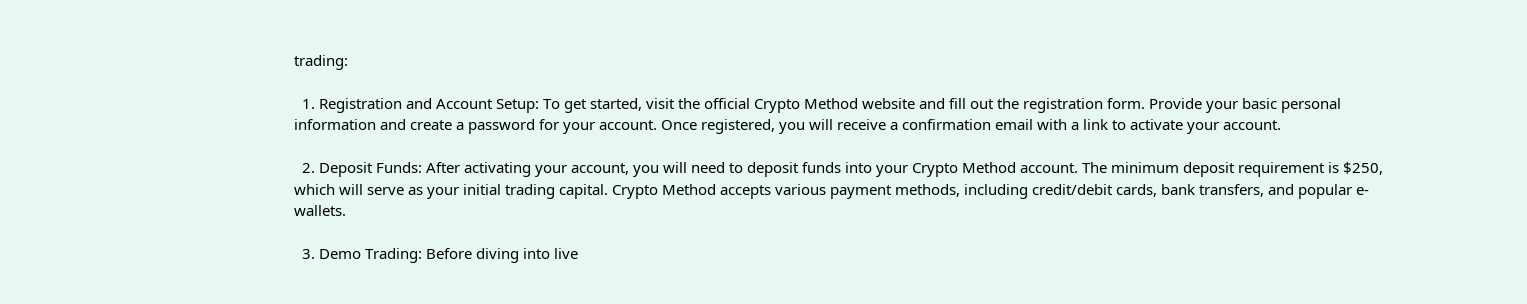trading:

  1. Registration and Account Setup: To get started, visit the official Crypto Method website and fill out the registration form. Provide your basic personal information and create a password for your account. Once registered, you will receive a confirmation email with a link to activate your account.

  2. Deposit Funds: After activating your account, you will need to deposit funds into your Crypto Method account. The minimum deposit requirement is $250, which will serve as your initial trading capital. Crypto Method accepts various payment methods, including credit/debit cards, bank transfers, and popular e-wallets.

  3. Demo Trading: Before diving into live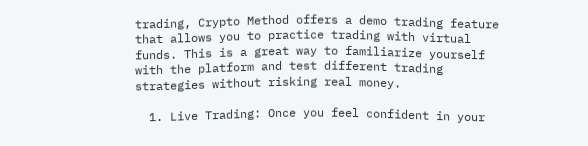trading, Crypto Method offers a demo trading feature that allows you to practice trading with virtual funds. This is a great way to familiarize yourself with the platform and test different trading strategies without risking real money.

  1. Live Trading: Once you feel confident in your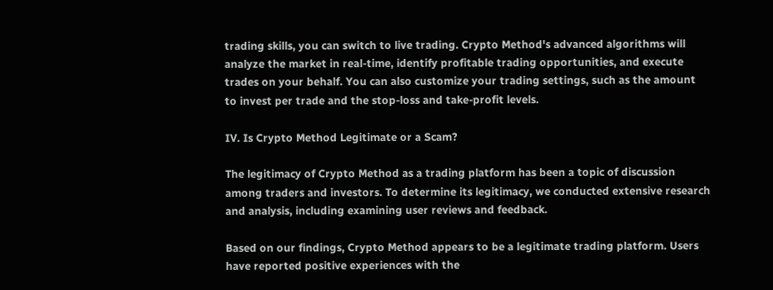trading skills, you can switch to live trading. Crypto Method's advanced algorithms will analyze the market in real-time, identify profitable trading opportunities, and execute trades on your behalf. You can also customize your trading settings, such as the amount to invest per trade and the stop-loss and take-profit levels.

IV. Is Crypto Method Legitimate or a Scam?

The legitimacy of Crypto Method as a trading platform has been a topic of discussion among traders and investors. To determine its legitimacy, we conducted extensive research and analysis, including examining user reviews and feedback.

Based on our findings, Crypto Method appears to be a legitimate trading platform. Users have reported positive experiences with the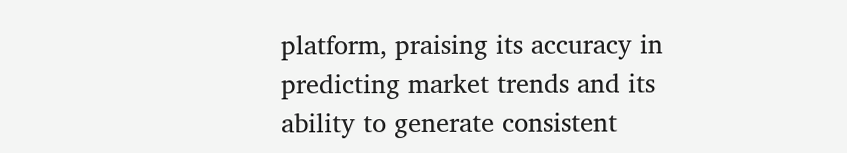platform, praising its accuracy in predicting market trends and its ability to generate consistent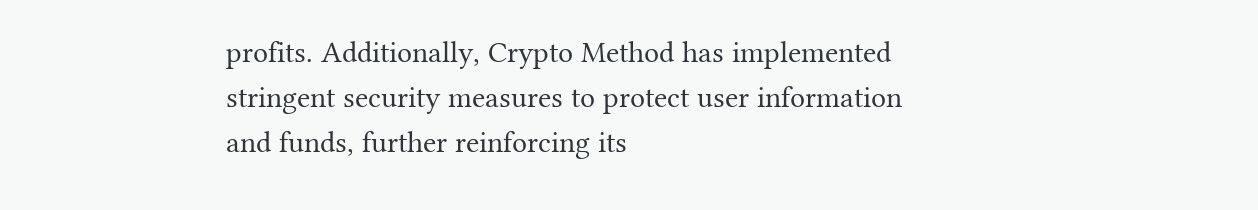profits. Additionally, Crypto Method has implemented stringent security measures to protect user information and funds, further reinforcing its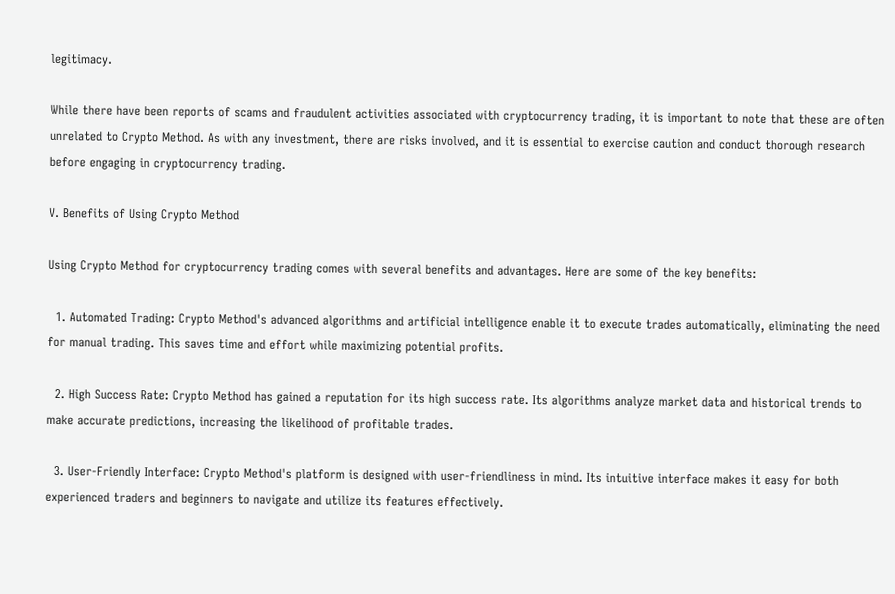legitimacy.

While there have been reports of scams and fraudulent activities associated with cryptocurrency trading, it is important to note that these are often unrelated to Crypto Method. As with any investment, there are risks involved, and it is essential to exercise caution and conduct thorough research before engaging in cryptocurrency trading.

V. Benefits of Using Crypto Method

Using Crypto Method for cryptocurrency trading comes with several benefits and advantages. Here are some of the key benefits:

  1. Automated Trading: Crypto Method's advanced algorithms and artificial intelligence enable it to execute trades automatically, eliminating the need for manual trading. This saves time and effort while maximizing potential profits.

  2. High Success Rate: Crypto Method has gained a reputation for its high success rate. Its algorithms analyze market data and historical trends to make accurate predictions, increasing the likelihood of profitable trades.

  3. User-Friendly Interface: Crypto Method's platform is designed with user-friendliness in mind. Its intuitive interface makes it easy for both experienced traders and beginners to navigate and utilize its features effectively.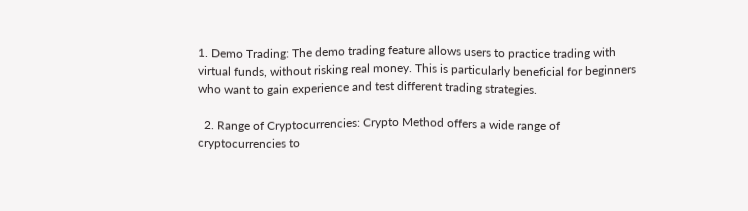1. Demo Trading: The demo trading feature allows users to practice trading with virtual funds, without risking real money. This is particularly beneficial for beginners who want to gain experience and test different trading strategies.

  2. Range of Cryptocurrencies: Crypto Method offers a wide range of cryptocurrencies to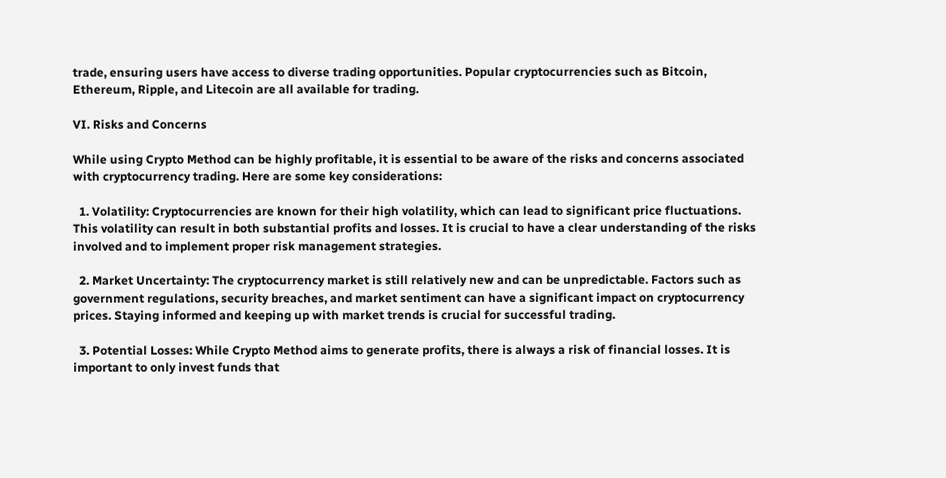trade, ensuring users have access to diverse trading opportunities. Popular cryptocurrencies such as Bitcoin, Ethereum, Ripple, and Litecoin are all available for trading.

VI. Risks and Concerns

While using Crypto Method can be highly profitable, it is essential to be aware of the risks and concerns associated with cryptocurrency trading. Here are some key considerations:

  1. Volatility: Cryptocurrencies are known for their high volatility, which can lead to significant price fluctuations. This volatility can result in both substantial profits and losses. It is crucial to have a clear understanding of the risks involved and to implement proper risk management strategies.

  2. Market Uncertainty: The cryptocurrency market is still relatively new and can be unpredictable. Factors such as government regulations, security breaches, and market sentiment can have a significant impact on cryptocurrency prices. Staying informed and keeping up with market trends is crucial for successful trading.

  3. Potential Losses: While Crypto Method aims to generate profits, there is always a risk of financial losses. It is important to only invest funds that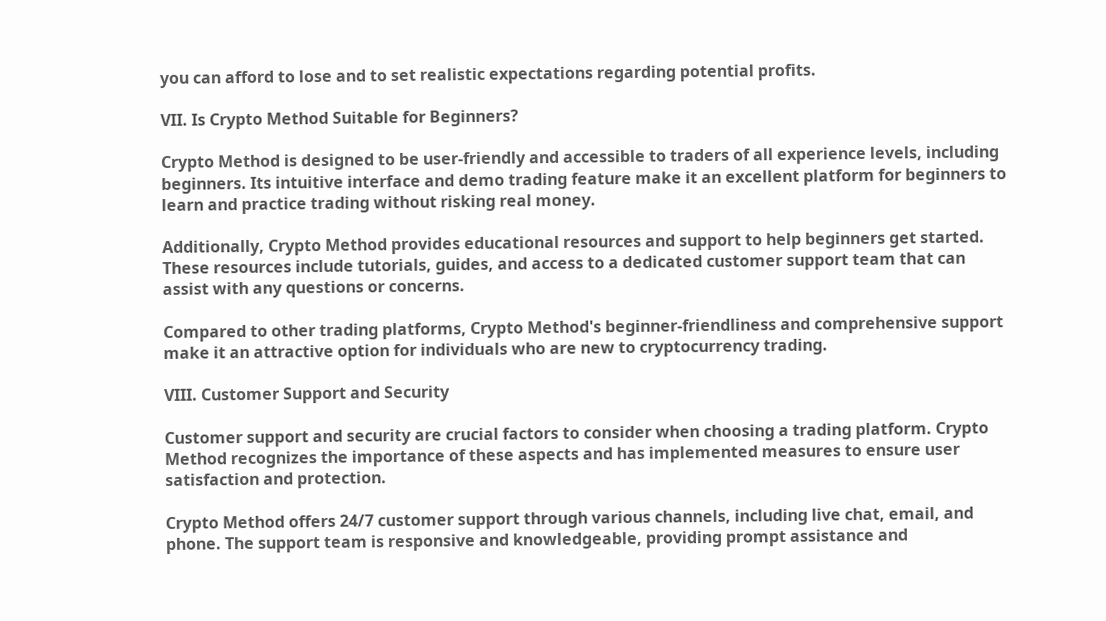you can afford to lose and to set realistic expectations regarding potential profits.

VII. Is Crypto Method Suitable for Beginners?

Crypto Method is designed to be user-friendly and accessible to traders of all experience levels, including beginners. Its intuitive interface and demo trading feature make it an excellent platform for beginners to learn and practice trading without risking real money.

Additionally, Crypto Method provides educational resources and support to help beginners get started. These resources include tutorials, guides, and access to a dedicated customer support team that can assist with any questions or concerns.

Compared to other trading platforms, Crypto Method's beginner-friendliness and comprehensive support make it an attractive option for individuals who are new to cryptocurrency trading.

VIII. Customer Support and Security

Customer support and security are crucial factors to consider when choosing a trading platform. Crypto Method recognizes the importance of these aspects and has implemented measures to ensure user satisfaction and protection.

Crypto Method offers 24/7 customer support through various channels, including live chat, email, and phone. The support team is responsive and knowledgeable, providing prompt assistance and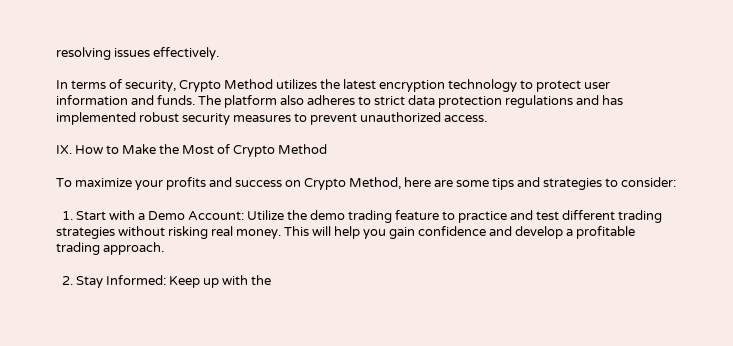resolving issues effectively.

In terms of security, Crypto Method utilizes the latest encryption technology to protect user information and funds. The platform also adheres to strict data protection regulations and has implemented robust security measures to prevent unauthorized access.

IX. How to Make the Most of Crypto Method

To maximize your profits and success on Crypto Method, here are some tips and strategies to consider:

  1. Start with a Demo Account: Utilize the demo trading feature to practice and test different trading strategies without risking real money. This will help you gain confidence and develop a profitable trading approach.

  2. Stay Informed: Keep up with the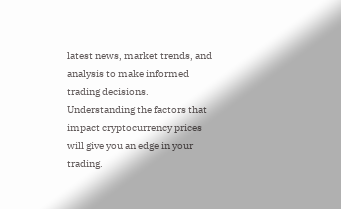latest news, market trends, and analysis to make informed trading decisions. Understanding the factors that impact cryptocurrency prices will give you an edge in your trading.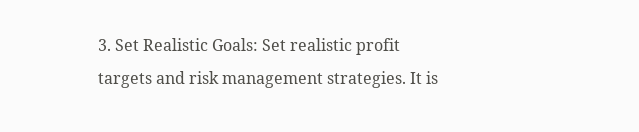3. Set Realistic Goals: Set realistic profit targets and risk management strategies. It is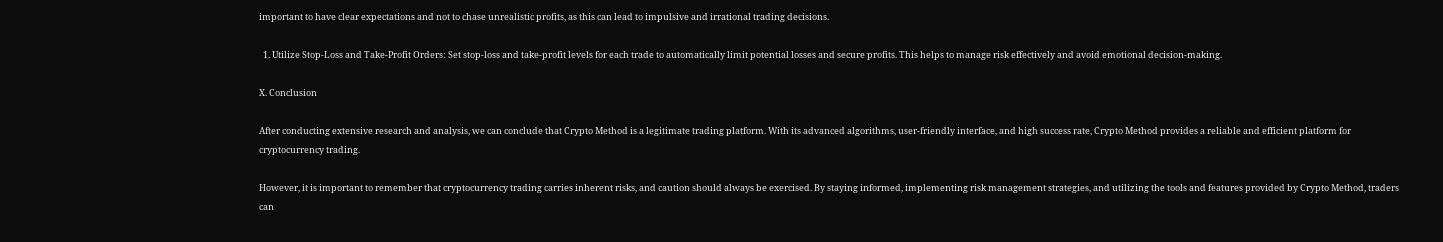important to have clear expectations and not to chase unrealistic profits, as this can lead to impulsive and irrational trading decisions.

  1. Utilize Stop-Loss and Take-Profit Orders: Set stop-loss and take-profit levels for each trade to automatically limit potential losses and secure profits. This helps to manage risk effectively and avoid emotional decision-making.

X. Conclusion

After conducting extensive research and analysis, we can conclude that Crypto Method is a legitimate trading platform. With its advanced algorithms, user-friendly interface, and high success rate, Crypto Method provides a reliable and efficient platform for cryptocurrency trading.

However, it is important to remember that cryptocurrency trading carries inherent risks, and caution should always be exercised. By staying informed, implementing risk management strategies, and utilizing the tools and features provided by Crypto Method, traders can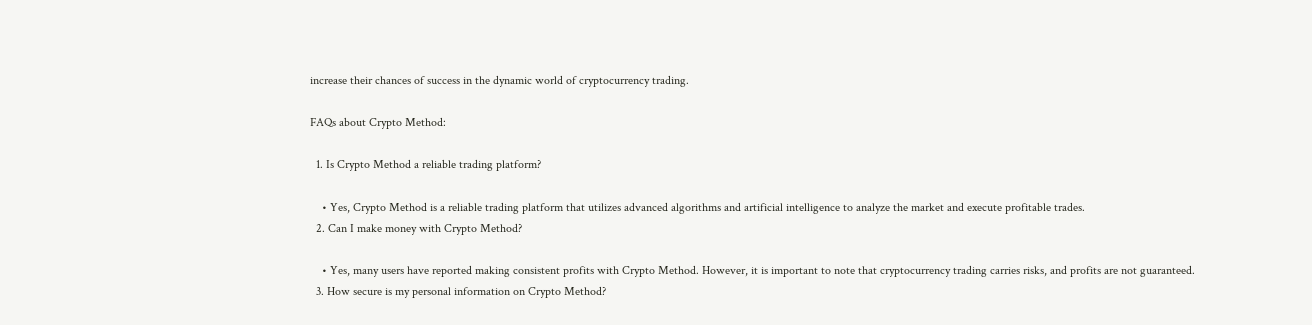increase their chances of success in the dynamic world of cryptocurrency trading.

FAQs about Crypto Method:

  1. Is Crypto Method a reliable trading platform?

    • Yes, Crypto Method is a reliable trading platform that utilizes advanced algorithms and artificial intelligence to analyze the market and execute profitable trades.
  2. Can I make money with Crypto Method?

    • Yes, many users have reported making consistent profits with Crypto Method. However, it is important to note that cryptocurrency trading carries risks, and profits are not guaranteed.
  3. How secure is my personal information on Crypto Method?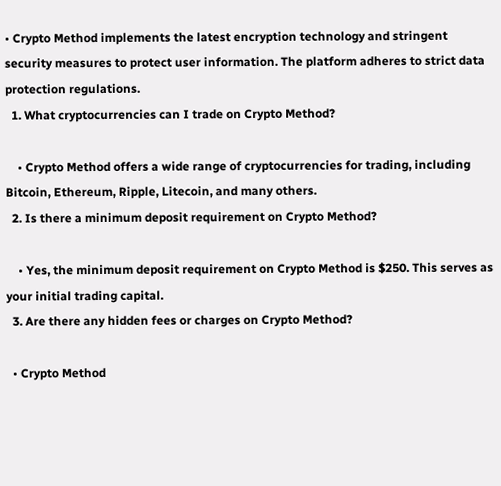• Crypto Method implements the latest encryption technology and stringent security measures to protect user information. The platform adheres to strict data protection regulations.
  1. What cryptocurrencies can I trade on Crypto Method?

    • Crypto Method offers a wide range of cryptocurrencies for trading, including Bitcoin, Ethereum, Ripple, Litecoin, and many others.
  2. Is there a minimum deposit requirement on Crypto Method?

    • Yes, the minimum deposit requirement on Crypto Method is $250. This serves as your initial trading capital.
  3. Are there any hidden fees or charges on Crypto Method?

  • Crypto Method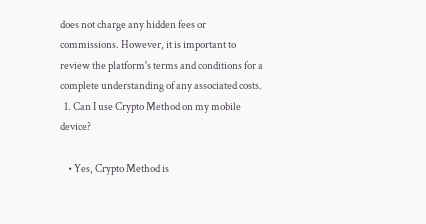does not charge any hidden fees or commissions. However, it is important to review the platform's terms and conditions for a complete understanding of any associated costs.
  1. Can I use Crypto Method on my mobile device?

    • Yes, Crypto Method is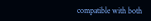compatible with both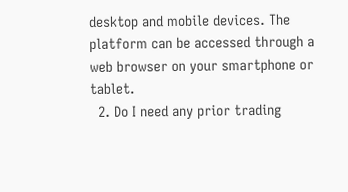desktop and mobile devices. The platform can be accessed through a web browser on your smartphone or tablet.
  2. Do I need any prior trading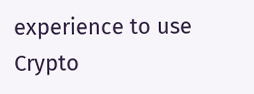experience to use Crypto